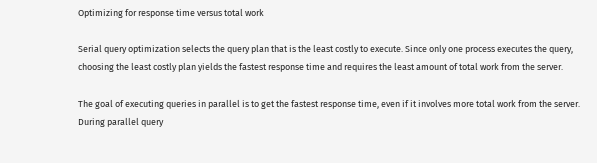Optimizing for response time versus total work

Serial query optimization selects the query plan that is the least costly to execute. Since only one process executes the query, choosing the least costly plan yields the fastest response time and requires the least amount of total work from the server.

The goal of executing queries in parallel is to get the fastest response time, even if it involves more total work from the server. During parallel query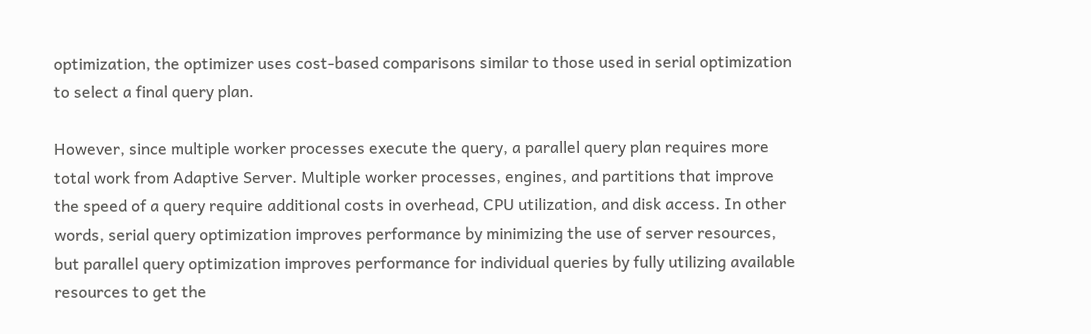optimization, the optimizer uses cost-based comparisons similar to those used in serial optimization to select a final query plan.

However, since multiple worker processes execute the query, a parallel query plan requires more total work from Adaptive Server. Multiple worker processes, engines, and partitions that improve the speed of a query require additional costs in overhead, CPU utilization, and disk access. In other words, serial query optimization improves performance by minimizing the use of server resources, but parallel query optimization improves performance for individual queries by fully utilizing available resources to get the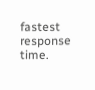fastest response time.